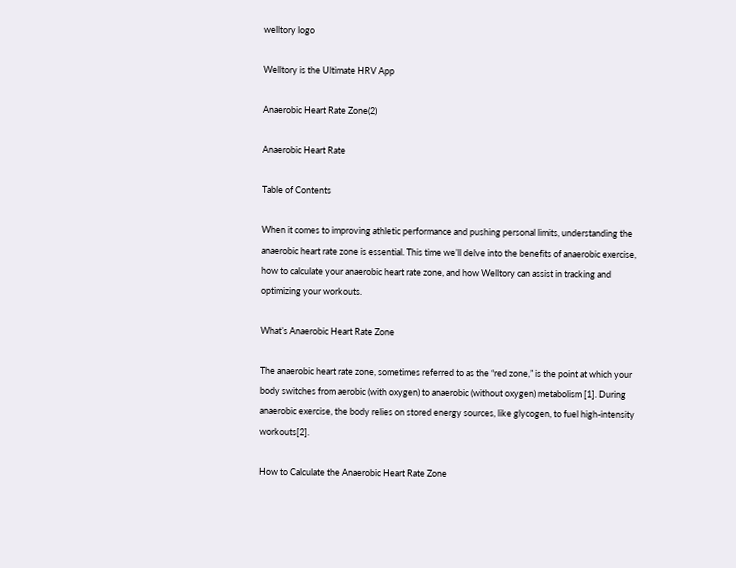welltory logo

Welltory is the Ultimate HRV App

Anaerobic Heart Rate Zone(2)

Anaerobic Heart Rate

Table of Contents

When it comes to improving athletic performance and pushing personal limits, understanding the anaerobic heart rate zone is essential. This time we’ll delve into the benefits of anaerobic exercise, how to calculate your anaerobic heart rate zone, and how Welltory can assist in tracking and optimizing your workouts.

What’s Anaerobic Heart Rate Zone

The anaerobic heart rate zone, sometimes referred to as the “red zone,” is the point at which your body switches from aerobic (with oxygen) to anaerobic (without oxygen) metabolism [1]. During anaerobic exercise, the body relies on stored energy sources, like glycogen, to fuel high-intensity workouts[2].

How to Calculate the Anaerobic Heart Rate Zone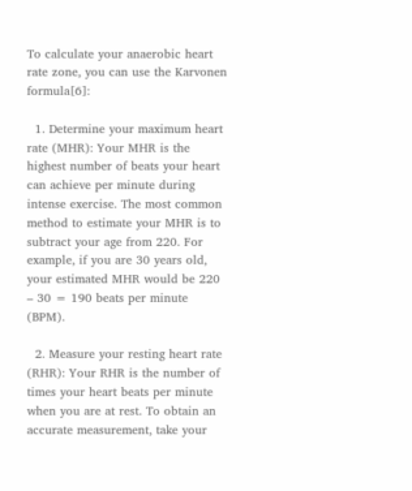To calculate your anaerobic heart rate zone, you can use the Karvonen formula[6]:

  1. Determine your maximum heart rate (MHR): Your MHR is the highest number of beats your heart can achieve per minute during intense exercise. The most common method to estimate your MHR is to subtract your age from 220. For example, if you are 30 years old, your estimated MHR would be 220 – 30 = 190 beats per minute (BPM).

  2. Measure your resting heart rate (RHR): Your RHR is the number of times your heart beats per minute when you are at rest. To obtain an accurate measurement, take your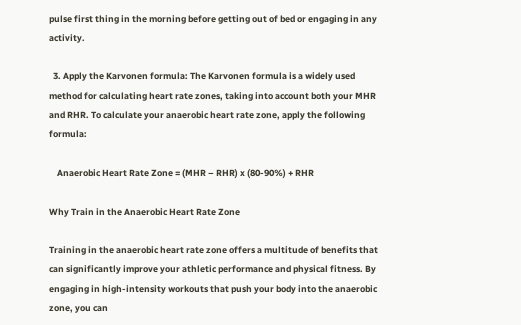pulse first thing in the morning before getting out of bed or engaging in any activity.

  3. Apply the Karvonen formula: The Karvonen formula is a widely used method for calculating heart rate zones, taking into account both your MHR and RHR. To calculate your anaerobic heart rate zone, apply the following formula:

    Anaerobic Heart Rate Zone = (MHR – RHR) x (80-90%) + RHR

Why Train in the Anaerobic Heart Rate Zone

Training in the anaerobic heart rate zone offers a multitude of benefits that can significantly improve your athletic performance and physical fitness. By engaging in high-intensity workouts that push your body into the anaerobic zone, you can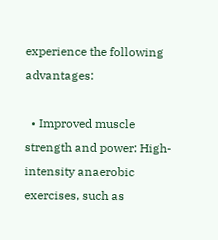experience the following advantages:

  • Improved muscle strength and power: High-intensity anaerobic exercises, such as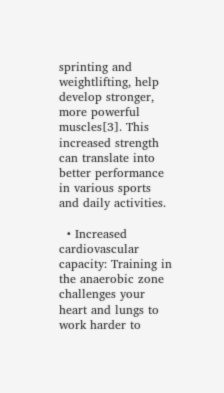sprinting and weightlifting, help develop stronger, more powerful muscles[3]. This increased strength can translate into better performance in various sports and daily activities.

  • Increased cardiovascular capacity: Training in the anaerobic zone challenges your heart and lungs to work harder to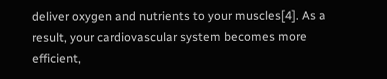deliver oxygen and nutrients to your muscles[4]. As a result, your cardiovascular system becomes more efficient,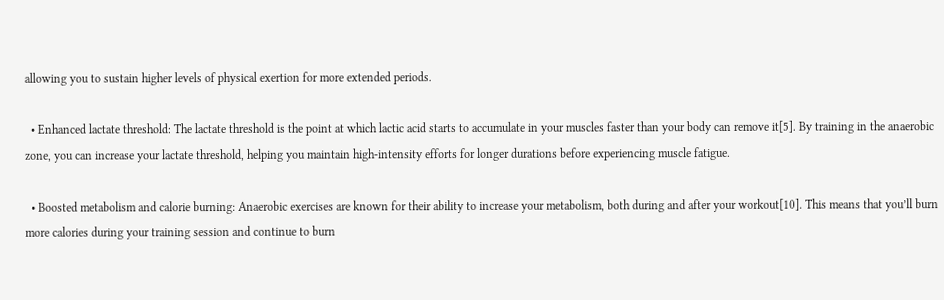allowing you to sustain higher levels of physical exertion for more extended periods.

  • Enhanced lactate threshold: The lactate threshold is the point at which lactic acid starts to accumulate in your muscles faster than your body can remove it[5]. By training in the anaerobic zone, you can increase your lactate threshold, helping you maintain high-intensity efforts for longer durations before experiencing muscle fatigue.

  • Boosted metabolism and calorie burning: Anaerobic exercises are known for their ability to increase your metabolism, both during and after your workout[10]. This means that you’ll burn more calories during your training session and continue to burn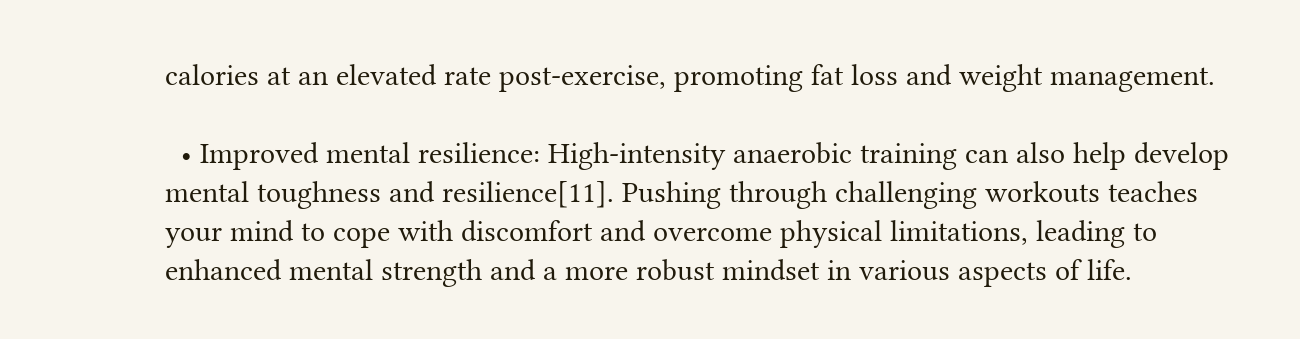calories at an elevated rate post-exercise, promoting fat loss and weight management.

  • Improved mental resilience: High-intensity anaerobic training can also help develop mental toughness and resilience[11]. Pushing through challenging workouts teaches your mind to cope with discomfort and overcome physical limitations, leading to enhanced mental strength and a more robust mindset in various aspects of life.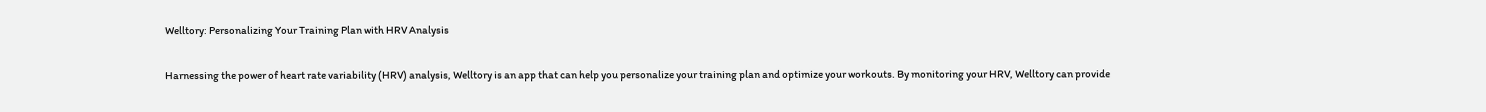Welltory: Personalizing Your Training Plan with HRV Analysis

Harnessing the power of heart rate variability (HRV) analysis, Welltory is an app that can help you personalize your training plan and optimize your workouts. By monitoring your HRV, Welltory can provide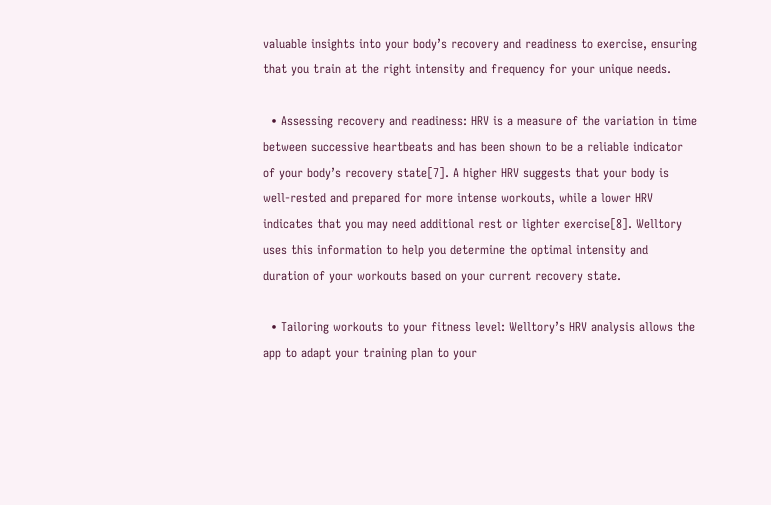valuable insights into your body’s recovery and readiness to exercise, ensuring that you train at the right intensity and frequency for your unique needs.

  • Assessing recovery and readiness: HRV is a measure of the variation in time between successive heartbeats and has been shown to be a reliable indicator of your body’s recovery state[7]. A higher HRV suggests that your body is well-rested and prepared for more intense workouts, while a lower HRV indicates that you may need additional rest or lighter exercise[8]. Welltory uses this information to help you determine the optimal intensity and duration of your workouts based on your current recovery state.

  • Tailoring workouts to your fitness level: Welltory’s HRV analysis allows the app to adapt your training plan to your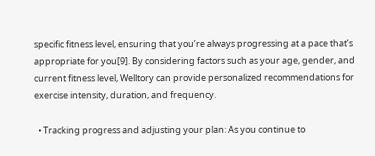specific fitness level, ensuring that you’re always progressing at a pace that’s appropriate for you[9]. By considering factors such as your age, gender, and current fitness level, Welltory can provide personalized recommendations for exercise intensity, duration, and frequency.

  • Tracking progress and adjusting your plan: As you continue to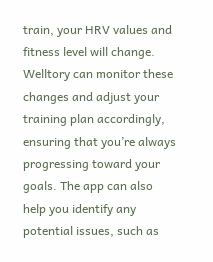train, your HRV values and fitness level will change. Welltory can monitor these changes and adjust your training plan accordingly, ensuring that you’re always progressing toward your goals. The app can also help you identify any potential issues, such as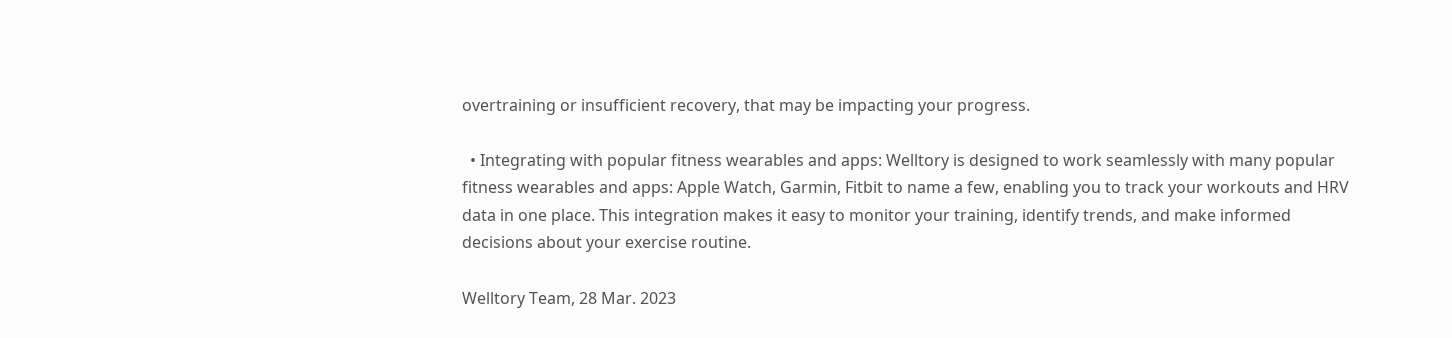overtraining or insufficient recovery, that may be impacting your progress.

  • Integrating with popular fitness wearables and apps: Welltory is designed to work seamlessly with many popular fitness wearables and apps: Apple Watch, Garmin, Fitbit to name a few, enabling you to track your workouts and HRV data in one place. This integration makes it easy to monitor your training, identify trends, and make informed decisions about your exercise routine.

Welltory Team, 28 Mar. 2023